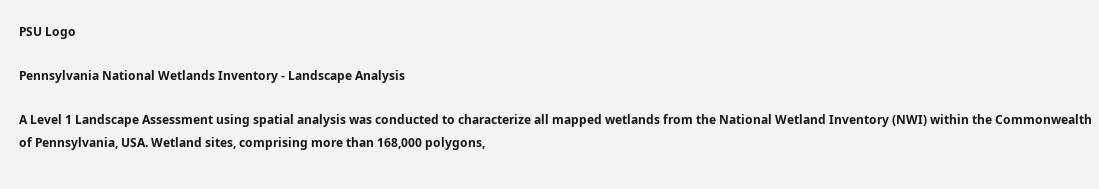PSU Logo

Pennsylvania National Wetlands Inventory ‐ Landscape Analysis

A Level 1 Landscape Assessment using spatial analysis was conducted to characterize all mapped wetlands from the National Wetland Inventory (NWI) within the Commonwealth of Pennsylvania, USA. Wetland sites, comprising more than 168,000 polygons,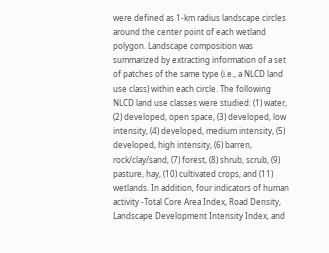were defined as 1-km radius landscape circles around the center point of each wetland polygon. Landscape composition was summarized by extracting information of a set of patches of the same type (i.e., a NLCD land use class) within each circle. The following NLCD land use classes were studied: (1) water, (2) developed, open space, (3) developed, low intensity, (4) developed, medium intensity, (5) developed, high intensity, (6) barren, rock/clay/sand, (7) forest, (8) shrub, scrub, (9) pasture, hay, (10) cultivated crops, and (11) wetlands. In addition, four indicators of human activity -Total Core Area Index, Road Density, Landscape Development Intensity Index, and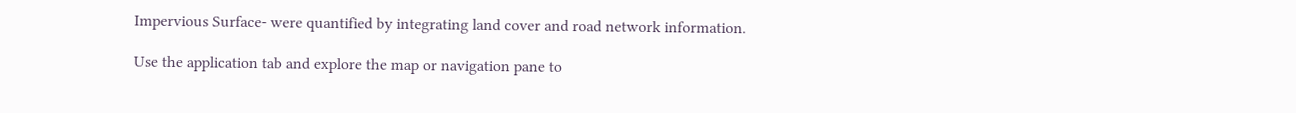Impervious Surface- were quantified by integrating land cover and road network information.

Use the application tab and explore the map or navigation pane to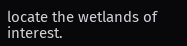locate the wetlands of interest.